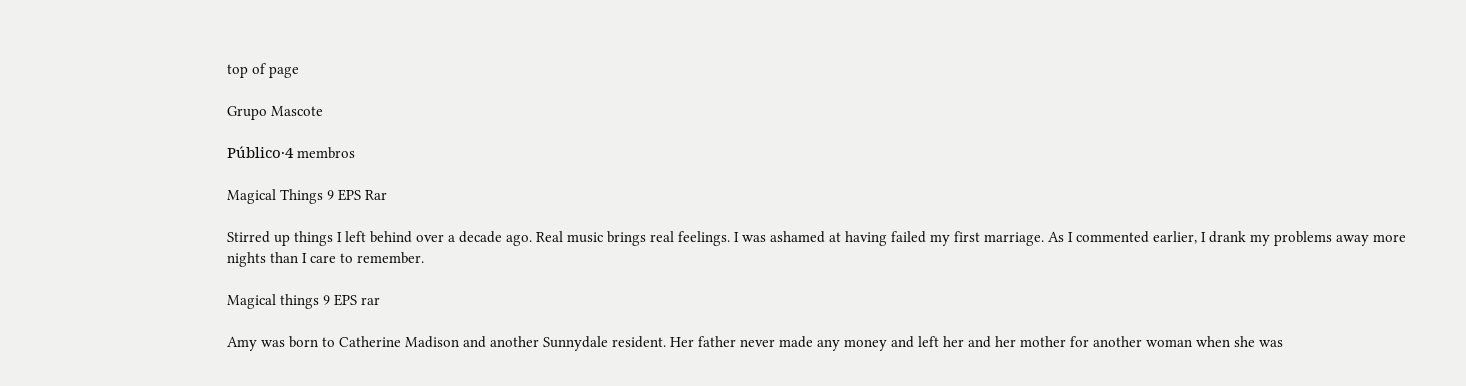top of page

Grupo Mascote

Público·4 membros

Magical Things 9 EPS Rar

Stirred up things I left behind over a decade ago. Real music brings real feelings. I was ashamed at having failed my first marriage. As I commented earlier, I drank my problems away more nights than I care to remember.

Magical things 9 EPS rar

Amy was born to Catherine Madison and another Sunnydale resident. Her father never made any money and left her and her mother for another woman when she was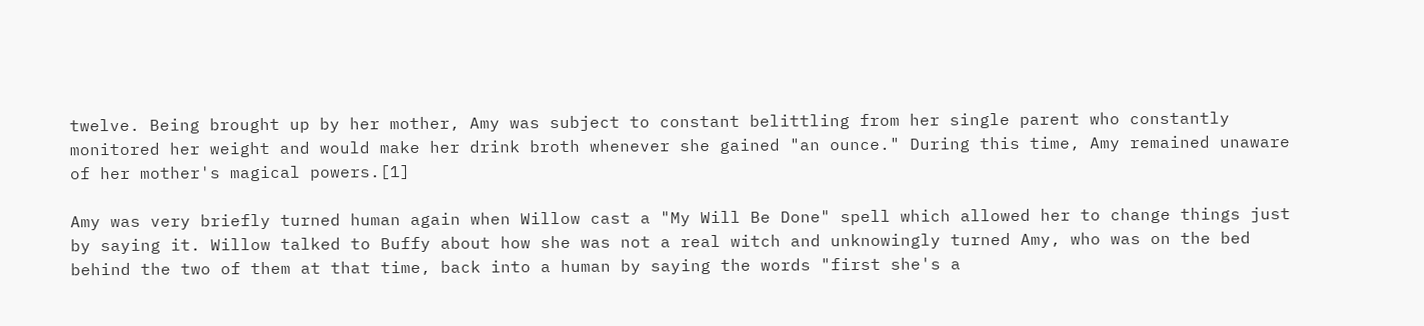twelve. Being brought up by her mother, Amy was subject to constant belittling from her single parent who constantly monitored her weight and would make her drink broth whenever she gained "an ounce." During this time, Amy remained unaware of her mother's magical powers.[1]

Amy was very briefly turned human again when Willow cast a "My Will Be Done" spell which allowed her to change things just by saying it. Willow talked to Buffy about how she was not a real witch and unknowingly turned Amy, who was on the bed behind the two of them at that time, back into a human by saying the words "first she's a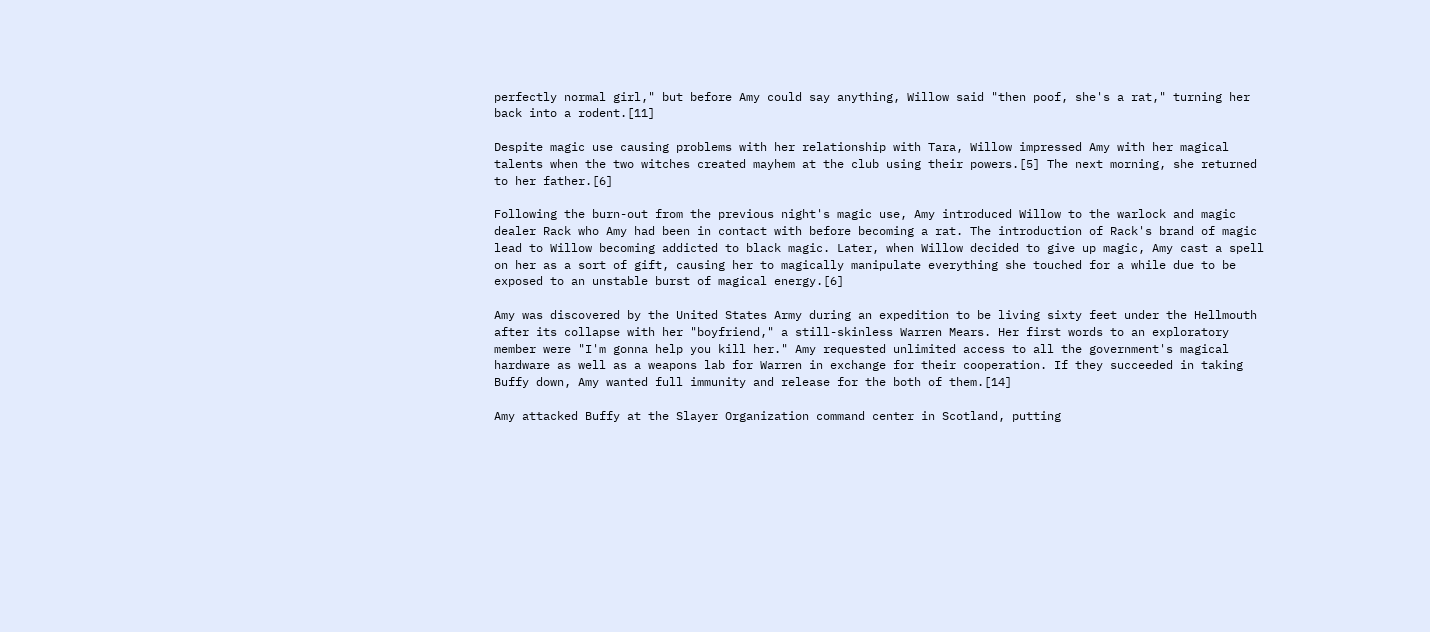perfectly normal girl," but before Amy could say anything, Willow said "then poof, she's a rat," turning her back into a rodent.[11]

Despite magic use causing problems with her relationship with Tara, Willow impressed Amy with her magical talents when the two witches created mayhem at the club using their powers.[5] The next morning, she returned to her father.[6]

Following the burn-out from the previous night's magic use, Amy introduced Willow to the warlock and magic dealer Rack who Amy had been in contact with before becoming a rat. The introduction of Rack's brand of magic lead to Willow becoming addicted to black magic. Later, when Willow decided to give up magic, Amy cast a spell on her as a sort of gift, causing her to magically manipulate everything she touched for a while due to be exposed to an unstable burst of magical energy.[6]

Amy was discovered by the United States Army during an expedition to be living sixty feet under the Hellmouth after its collapse with her "boyfriend," a still-skinless Warren Mears. Her first words to an exploratory member were "I'm gonna help you kill her." Amy requested unlimited access to all the government's magical hardware as well as a weapons lab for Warren in exchange for their cooperation. If they succeeded in taking Buffy down, Amy wanted full immunity and release for the both of them.[14]

Amy attacked Buffy at the Slayer Organization command center in Scotland, putting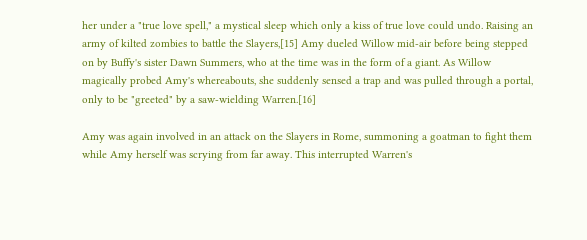her under a "true love spell," a mystical sleep which only a kiss of true love could undo. Raising an army of kilted zombies to battle the Slayers,[15] Amy dueled Willow mid-air before being stepped on by Buffy's sister Dawn Summers, who at the time was in the form of a giant. As Willow magically probed Amy's whereabouts, she suddenly sensed a trap and was pulled through a portal, only to be "greeted" by a saw-wielding Warren.[16]

Amy was again involved in an attack on the Slayers in Rome, summoning a goatman to fight them while Amy herself was scrying from far away. This interrupted Warren's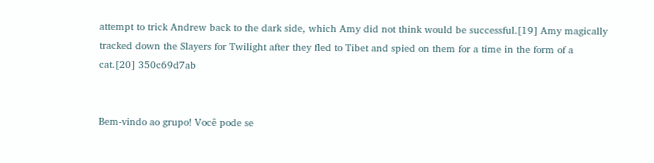attempt to trick Andrew back to the dark side, which Amy did not think would be successful.[19] Amy magically tracked down the Slayers for Twilight after they fled to Tibet and spied on them for a time in the form of a cat.[20] 350c69d7ab


Bem-vindo ao grupo! Você pode se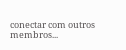conectar com outros membros...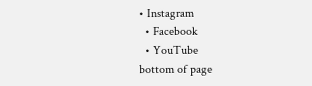• Instagram
  • Facebook
  • YouTube
bottom of page